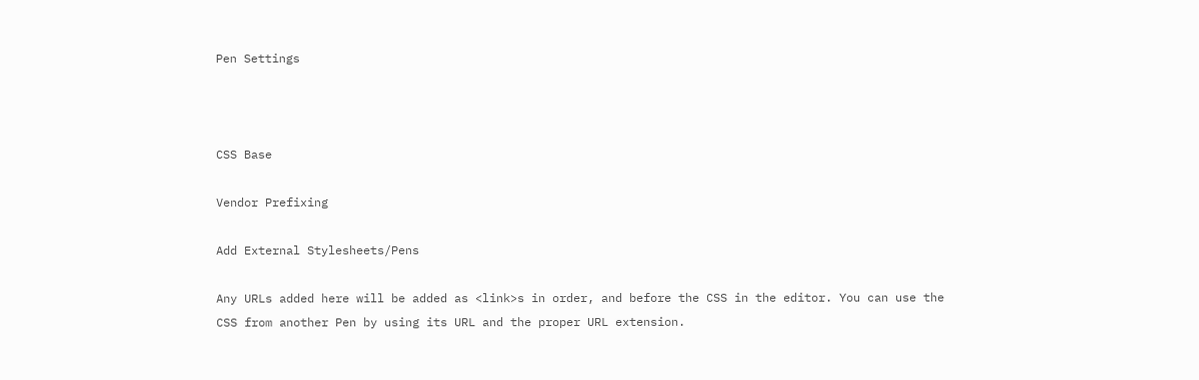Pen Settings



CSS Base

Vendor Prefixing

Add External Stylesheets/Pens

Any URLs added here will be added as <link>s in order, and before the CSS in the editor. You can use the CSS from another Pen by using its URL and the proper URL extension.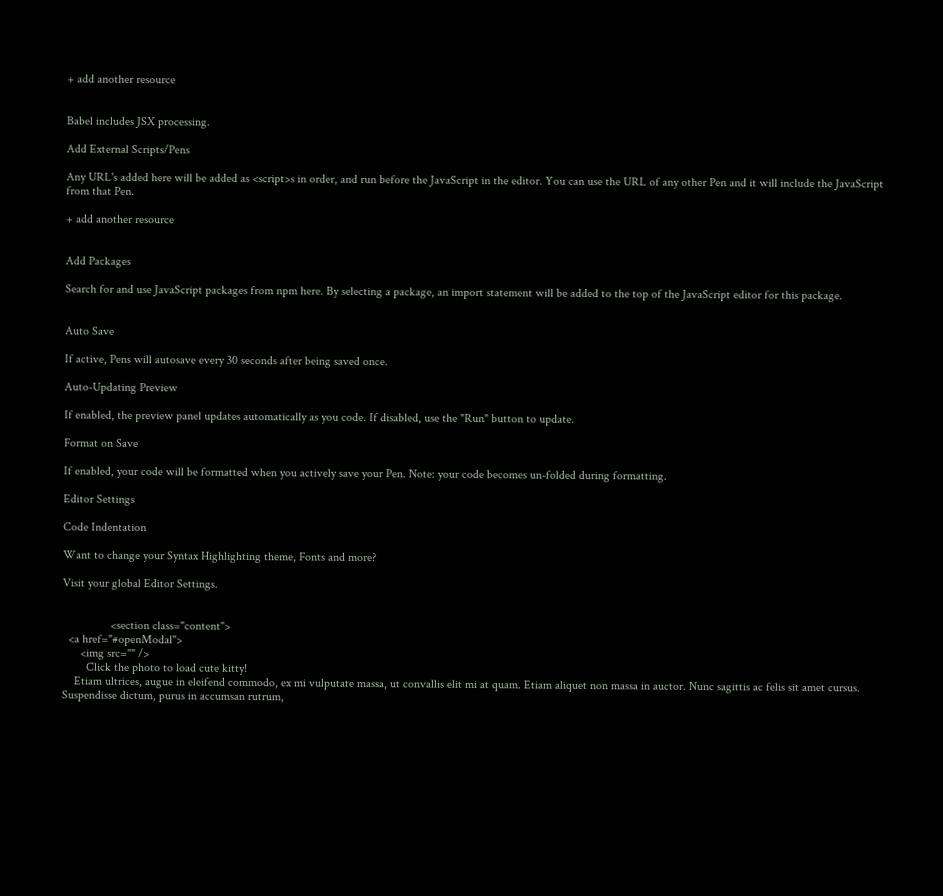+ add another resource


Babel includes JSX processing.

Add External Scripts/Pens

Any URL's added here will be added as <script>s in order, and run before the JavaScript in the editor. You can use the URL of any other Pen and it will include the JavaScript from that Pen.

+ add another resource


Add Packages

Search for and use JavaScript packages from npm here. By selecting a package, an import statement will be added to the top of the JavaScript editor for this package.


Auto Save

If active, Pens will autosave every 30 seconds after being saved once.

Auto-Updating Preview

If enabled, the preview panel updates automatically as you code. If disabled, use the "Run" button to update.

Format on Save

If enabled, your code will be formatted when you actively save your Pen. Note: your code becomes un-folded during formatting.

Editor Settings

Code Indentation

Want to change your Syntax Highlighting theme, Fonts and more?

Visit your global Editor Settings.


                <section class="content">
  <a href="#openModal">
      <img src="" />
        Click the photo to load cute kitty!
    Etiam ultrices, augue in eleifend commodo, ex mi vulputate massa, ut convallis elit mi at quam. Etiam aliquet non massa in auctor. Nunc sagittis ac felis sit amet cursus. Suspendisse dictum, purus in accumsan rutrum,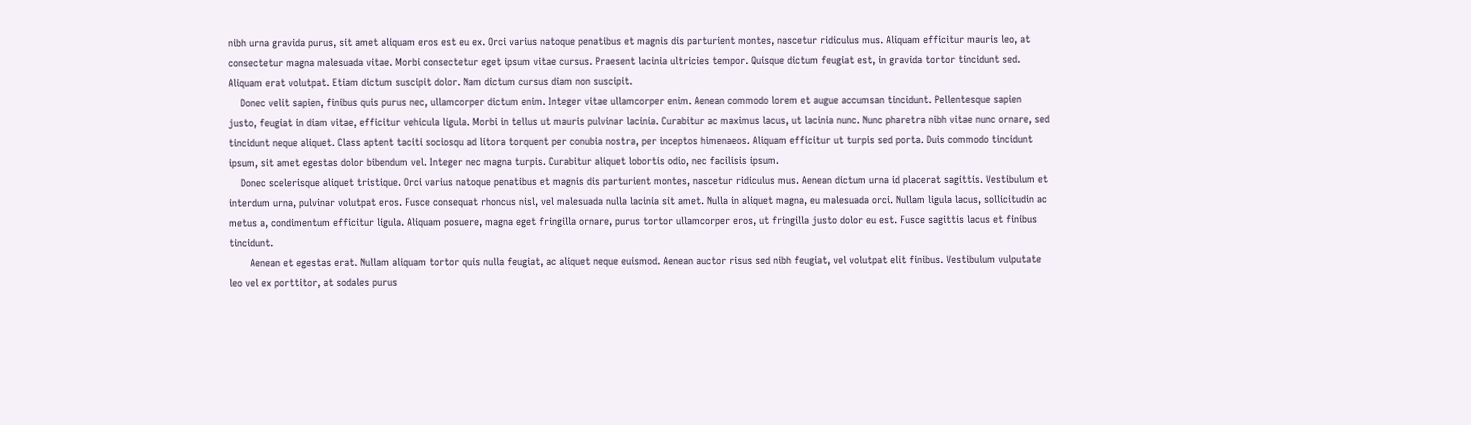nibh urna gravida purus, sit amet aliquam eros est eu ex. Orci varius natoque penatibus et magnis dis parturient montes, nascetur ridiculus mus. Aliquam efficitur mauris leo, at consectetur magna malesuada vitae. Morbi consectetur eget ipsum vitae cursus. Praesent lacinia ultricies tempor. Quisque dictum feugiat est, in gravida tortor tincidunt sed. Aliquam erat volutpat. Etiam dictum suscipit dolor. Nam dictum cursus diam non suscipit.
    Donec velit sapien, finibus quis purus nec, ullamcorper dictum enim. Integer vitae ullamcorper enim. Aenean commodo lorem et augue accumsan tincidunt. Pellentesque sapien justo, feugiat in diam vitae, efficitur vehicula ligula. Morbi in tellus ut mauris pulvinar lacinia. Curabitur ac maximus lacus, ut lacinia nunc. Nunc pharetra nibh vitae nunc ornare, sed tincidunt neque aliquet. Class aptent taciti sociosqu ad litora torquent per conubia nostra, per inceptos himenaeos. Aliquam efficitur ut turpis sed porta. Duis commodo tincidunt ipsum, sit amet egestas dolor bibendum vel. Integer nec magna turpis. Curabitur aliquet lobortis odio, nec facilisis ipsum.
    Donec scelerisque aliquet tristique. Orci varius natoque penatibus et magnis dis parturient montes, nascetur ridiculus mus. Aenean dictum urna id placerat sagittis. Vestibulum et interdum urna, pulvinar volutpat eros. Fusce consequat rhoncus nisl, vel malesuada nulla lacinia sit amet. Nulla in aliquet magna, eu malesuada orci. Nullam ligula lacus, sollicitudin ac metus a, condimentum efficitur ligula. Aliquam posuere, magna eget fringilla ornare, purus tortor ullamcorper eros, ut fringilla justo dolor eu est. Fusce sagittis lacus et finibus tincidunt.
       Aenean et egestas erat. Nullam aliquam tortor quis nulla feugiat, ac aliquet neque euismod. Aenean auctor risus sed nibh feugiat, vel volutpat elit finibus. Vestibulum vulputate leo vel ex porttitor, at sodales purus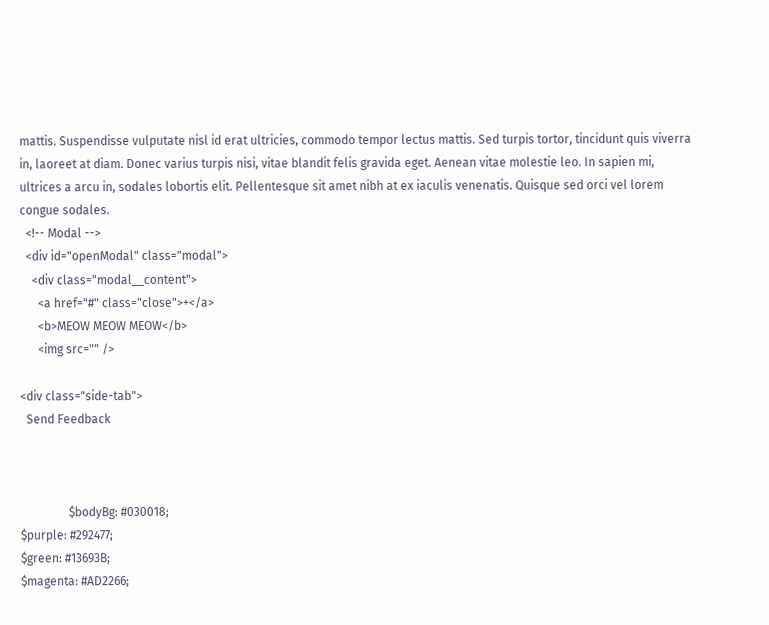mattis. Suspendisse vulputate nisl id erat ultricies, commodo tempor lectus mattis. Sed turpis tortor, tincidunt quis viverra in, laoreet at diam. Donec varius turpis nisi, vitae blandit felis gravida eget. Aenean vitae molestie leo. In sapien mi, ultrices a arcu in, sodales lobortis elit. Pellentesque sit amet nibh at ex iaculis venenatis. Quisque sed orci vel lorem congue sodales.
  <!-- Modal -->
  <div id="openModal" class="modal">
    <div class="modal__content">
      <a href="#" class="close">+</a>
      <b>MEOW MEOW MEOW</b>
      <img src="" />

<div class="side-tab">
  Send Feedback



                $bodyBg: #030018;
$purple: #292477;
$green: #13693B;
$magenta: #AD2266;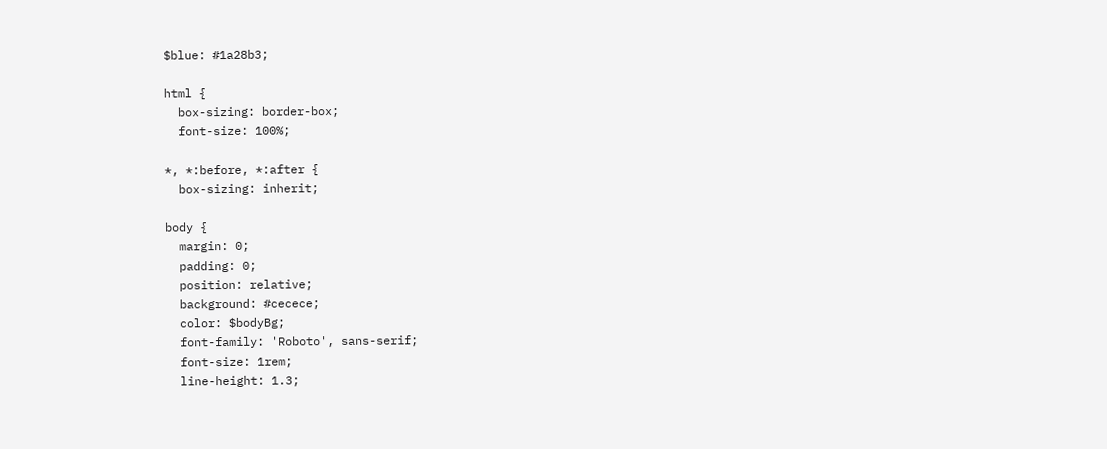$blue: #1a28b3;

html {
  box-sizing: border-box;
  font-size: 100%;

*, *:before, *:after {
  box-sizing: inherit;

body {
  margin: 0;
  padding: 0;
  position: relative;
  background: #cecece;
  color: $bodyBg;
  font-family: 'Roboto', sans-serif;
  font-size: 1rem;
  line-height: 1.3;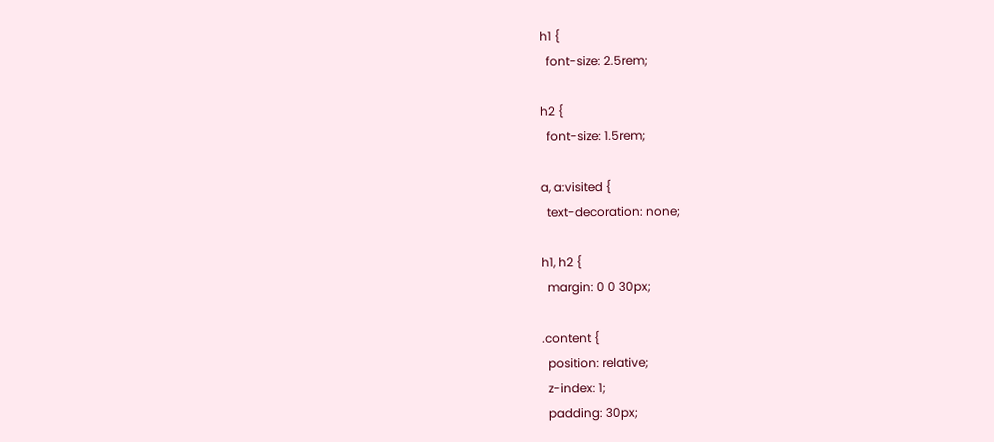h1 {
  font-size: 2.5rem;

h2 {
  font-size: 1.5rem;

a, a:visited {
  text-decoration: none;

h1, h2 {
  margin: 0 0 30px;

.content {
  position: relative;
  z-index: 1;
  padding: 30px;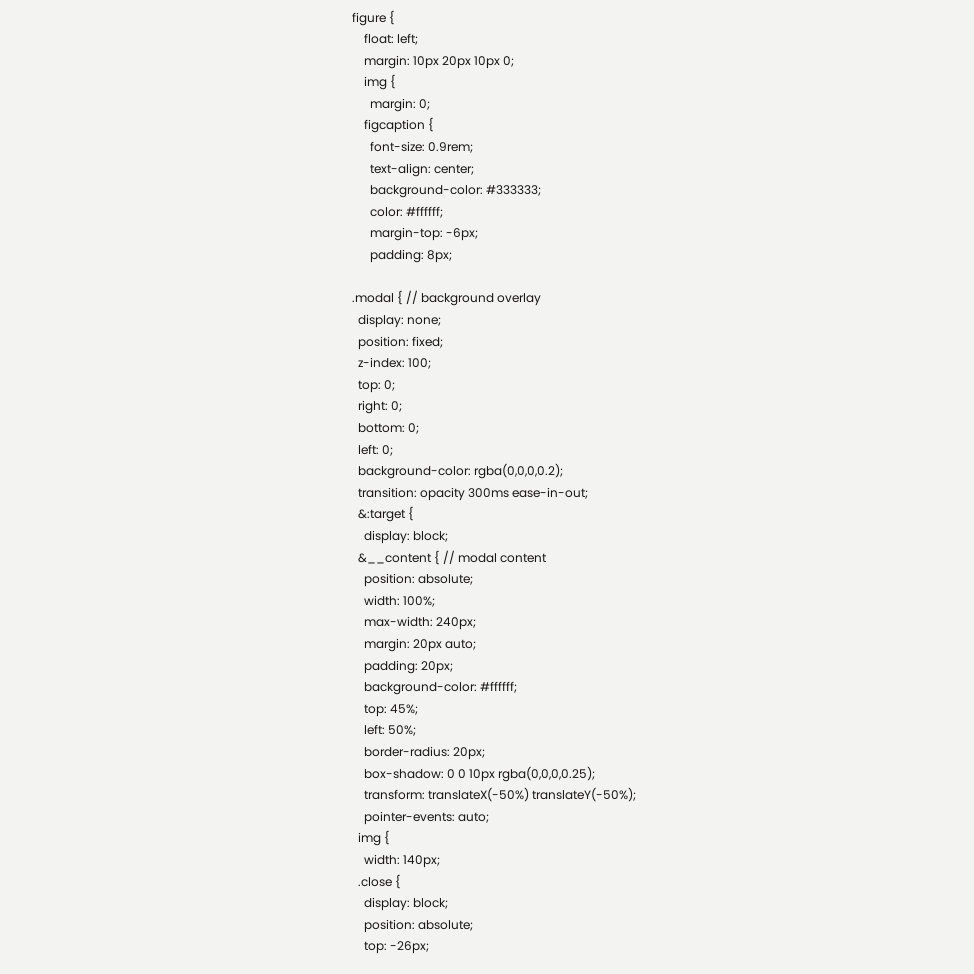figure {
    float: left;
    margin: 10px 20px 10px 0;
    img {
      margin: 0;
    figcaption {
      font-size: 0.9rem;
      text-align: center;
      background-color: #333333;
      color: #ffffff;
      margin-top: -6px;
      padding: 8px;

.modal { // background overlay
  display: none;
  position: fixed;
  z-index: 100;
  top: 0;
  right: 0;
  bottom: 0;
  left: 0;
  background-color: rgba(0,0,0,0.2);
  transition: opacity 300ms ease-in-out;
  &:target {
    display: block;
  &__content { // modal content
    position: absolute;
    width: 100%;
    max-width: 240px;
    margin: 20px auto;
    padding: 20px;
    background-color: #ffffff;
    top: 45%;
    left: 50%;
    border-radius: 20px;
    box-shadow: 0 0 10px rgba(0,0,0,0.25);
    transform: translateX(-50%) translateY(-50%);
    pointer-events: auto;
  img {
    width: 140px;
  .close {
    display: block;
    position: absolute;
    top: -26px;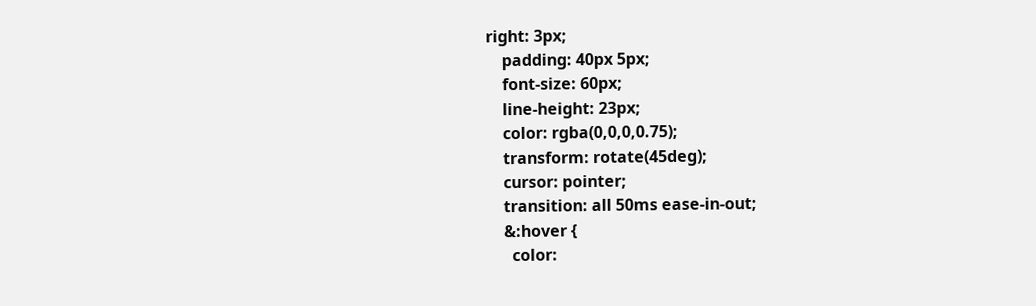right: 3px;
    padding: 40px 5px;
    font-size: 60px;
    line-height: 23px;
    color: rgba(0,0,0,0.75);
    transform: rotate(45deg);
    cursor: pointer;
    transition: all 50ms ease-in-out;
    &:hover {
      color: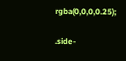rgba(0,0,0,0.25);

.side-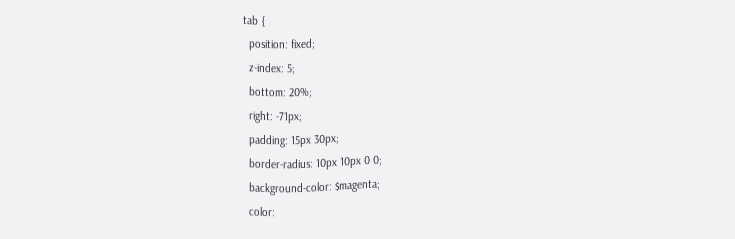tab {
  position: fixed;
  z-index: 5;
  bottom: 20%;
  right: -71px;
  padding: 15px 30px;
  border-radius: 10px 10px 0 0;
  background-color: $magenta;
  color: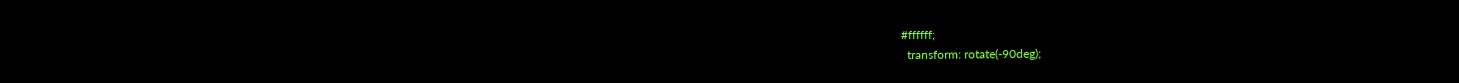#ffffff;
  transform: rotate(-90deg);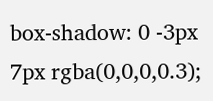box-shadow: 0 -3px 7px rgba(0,0,0,0.3);